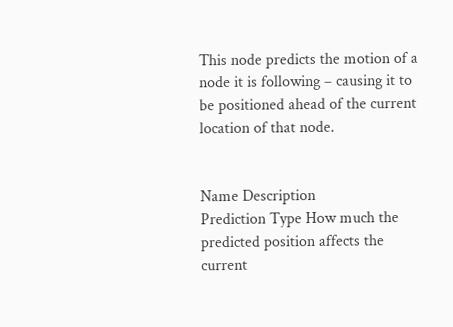This node predicts the motion of a node it is following – causing it to be positioned ahead of the current location of that node.


Name Description
Prediction Type How much the predicted position affects the current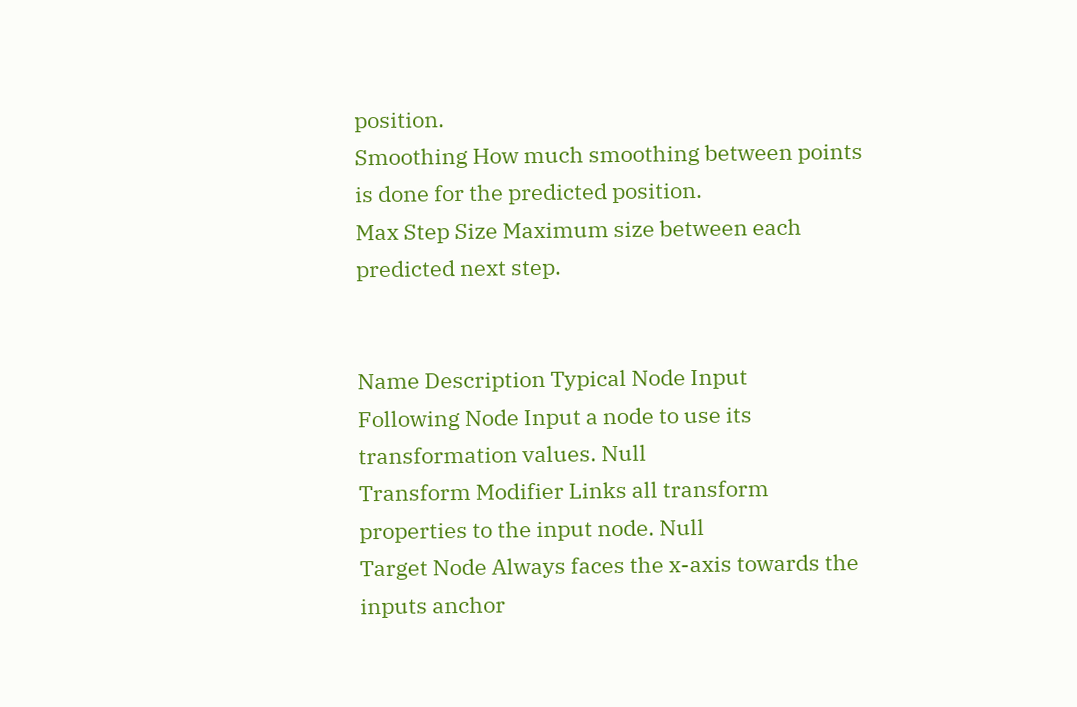position.
Smoothing How much smoothing between points is done for the predicted position.
Max Step Size Maximum size between each predicted next step.


Name Description Typical Node Input
Following Node Input a node to use its transformation values. Null
Transform Modifier Links all transform properties to the input node. Null
Target Node Always faces the x-axis towards the inputs anchor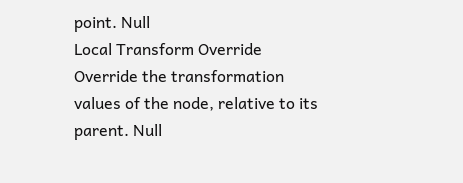point. Null
Local Transform Override Override the transformation values of the node, relative to its parent. Null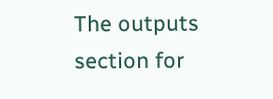The outputs section for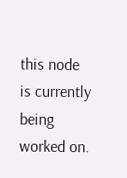this node is currently being worked on.